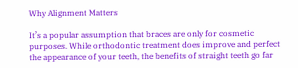Why Alignment Matters

It’s a popular assumption that braces are only for cosmetic purposes. While orthodontic treatment does improve and perfect the appearance of your teeth, the benefits of straight teeth go far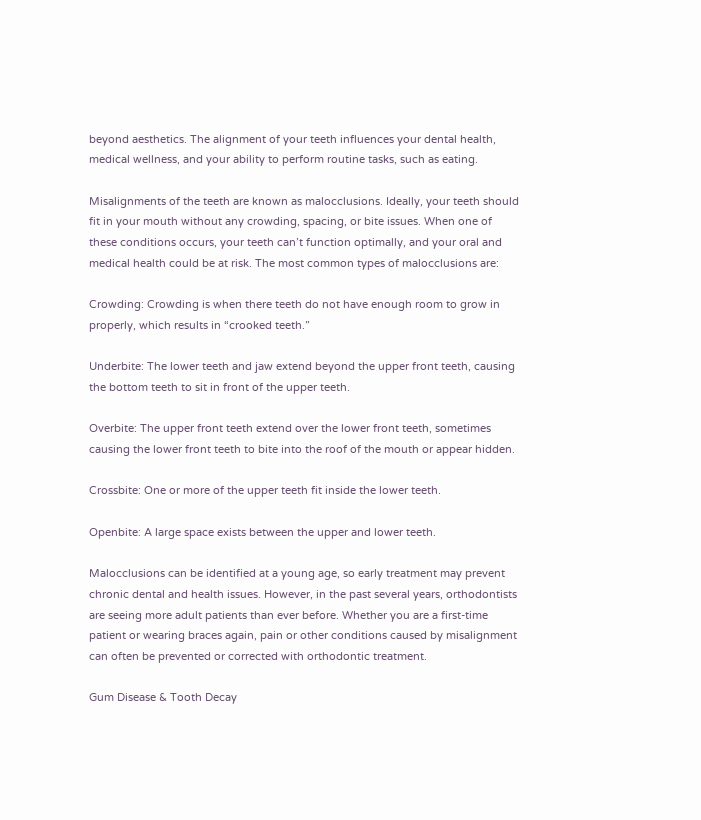beyond aesthetics. The alignment of your teeth influences your dental health, medical wellness, and your ability to perform routine tasks, such as eating.

Misalignments of the teeth are known as malocclusions. Ideally, your teeth should fit in your mouth without any crowding, spacing, or bite issues. When one of these conditions occurs, your teeth can’t function optimally, and your oral and medical health could be at risk. The most common types of malocclusions are:

Crowding: Crowding is when there teeth do not have enough room to grow in properly, which results in “crooked teeth.”

Underbite: The lower teeth and jaw extend beyond the upper front teeth, causing the bottom teeth to sit in front of the upper teeth.

Overbite: The upper front teeth extend over the lower front teeth, sometimes causing the lower front teeth to bite into the roof of the mouth or appear hidden.

Crossbite: One or more of the upper teeth fit inside the lower teeth.

Openbite: A large space exists between the upper and lower teeth.

Malocclusions can be identified at a young age, so early treatment may prevent chronic dental and health issues. However, in the past several years, orthodontists are seeing more adult patients than ever before. Whether you are a first-time patient or wearing braces again, pain or other conditions caused by misalignment can often be prevented or corrected with orthodontic treatment.

Gum Disease & Tooth Decay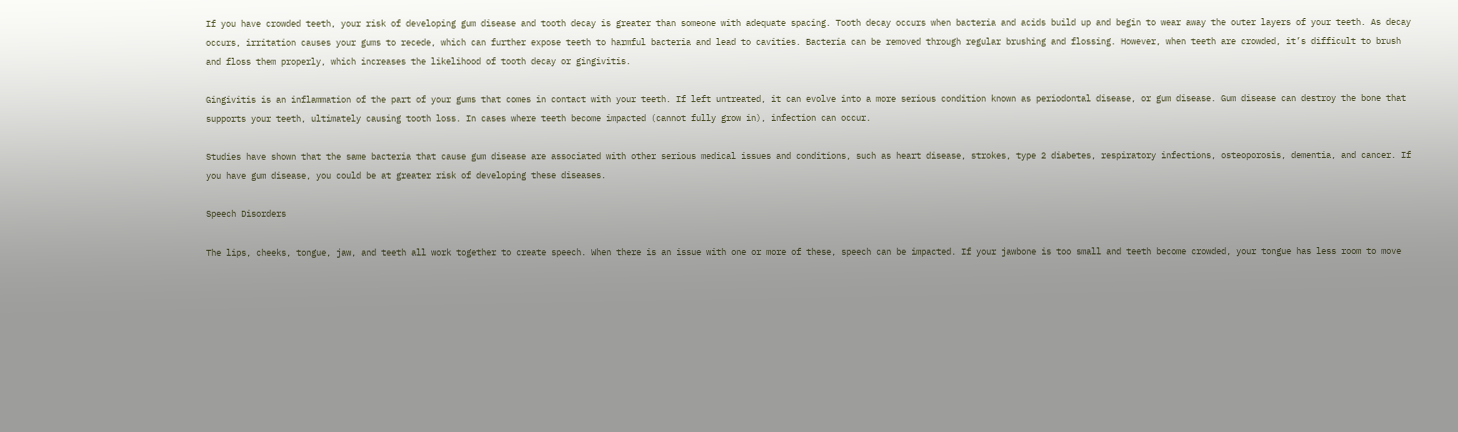If you have crowded teeth, your risk of developing gum disease and tooth decay is greater than someone with adequate spacing. Tooth decay occurs when bacteria and acids build up and begin to wear away the outer layers of your teeth. As decay occurs, irritation causes your gums to recede, which can further expose teeth to harmful bacteria and lead to cavities. Bacteria can be removed through regular brushing and flossing. However, when teeth are crowded, it’s difficult to brush and floss them properly, which increases the likelihood of tooth decay or gingivitis.

Gingivitis is an inflammation of the part of your gums that comes in contact with your teeth. If left untreated, it can evolve into a more serious condition known as periodontal disease, or gum disease. Gum disease can destroy the bone that supports your teeth, ultimately causing tooth loss. In cases where teeth become impacted (cannot fully grow in), infection can occur.

Studies have shown that the same bacteria that cause gum disease are associated with other serious medical issues and conditions, such as heart disease, strokes, type 2 diabetes, respiratory infections, osteoporosis, dementia, and cancer. If you have gum disease, you could be at greater risk of developing these diseases.

Speech Disorders

The lips, cheeks, tongue, jaw, and teeth all work together to create speech. When there is an issue with one or more of these, speech can be impacted. If your jawbone is too small and teeth become crowded, your tongue has less room to move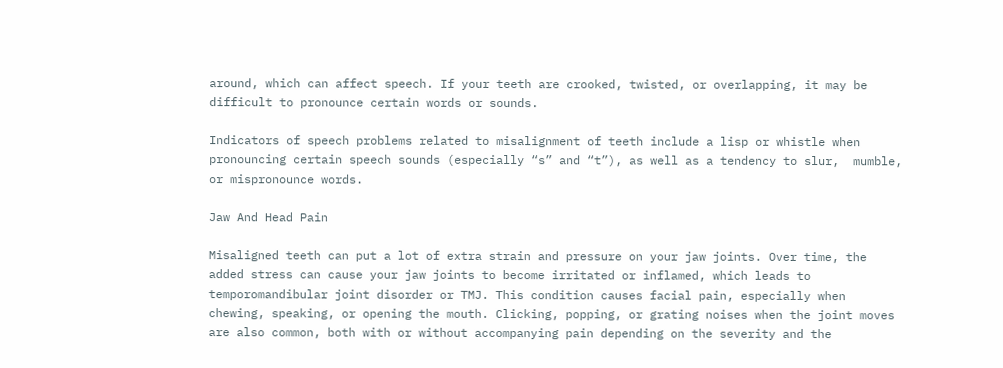around, which can affect speech. If your teeth are crooked, twisted, or overlapping, it may be difficult to pronounce certain words or sounds.

Indicators of speech problems related to misalignment of teeth include a lisp or whistle when pronouncing certain speech sounds (especially “s” and “t”), as well as a tendency to slur,  mumble, or mispronounce words.

Jaw And Head Pain

Misaligned teeth can put a lot of extra strain and pressure on your jaw joints. Over time, the added stress can cause your jaw joints to become irritated or inflamed, which leads to temporomandibular joint disorder or TMJ. This condition causes facial pain, especially when chewing, speaking, or opening the mouth. Clicking, popping, or grating noises when the joint moves are also common, both with or without accompanying pain depending on the severity and the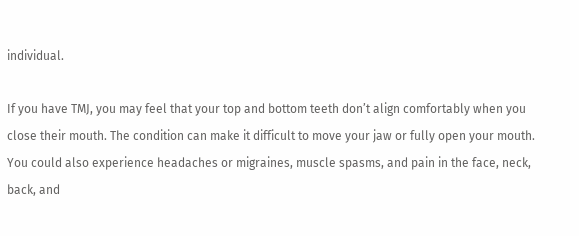individual.

If you have TMJ, you may feel that your top and bottom teeth don’t align comfortably when you close their mouth. The condition can make it difficult to move your jaw or fully open your mouth. You could also experience headaches or migraines, muscle spasms, and pain in the face, neck, back, and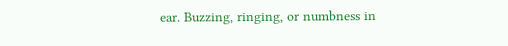ear. Buzzing, ringing, or numbness in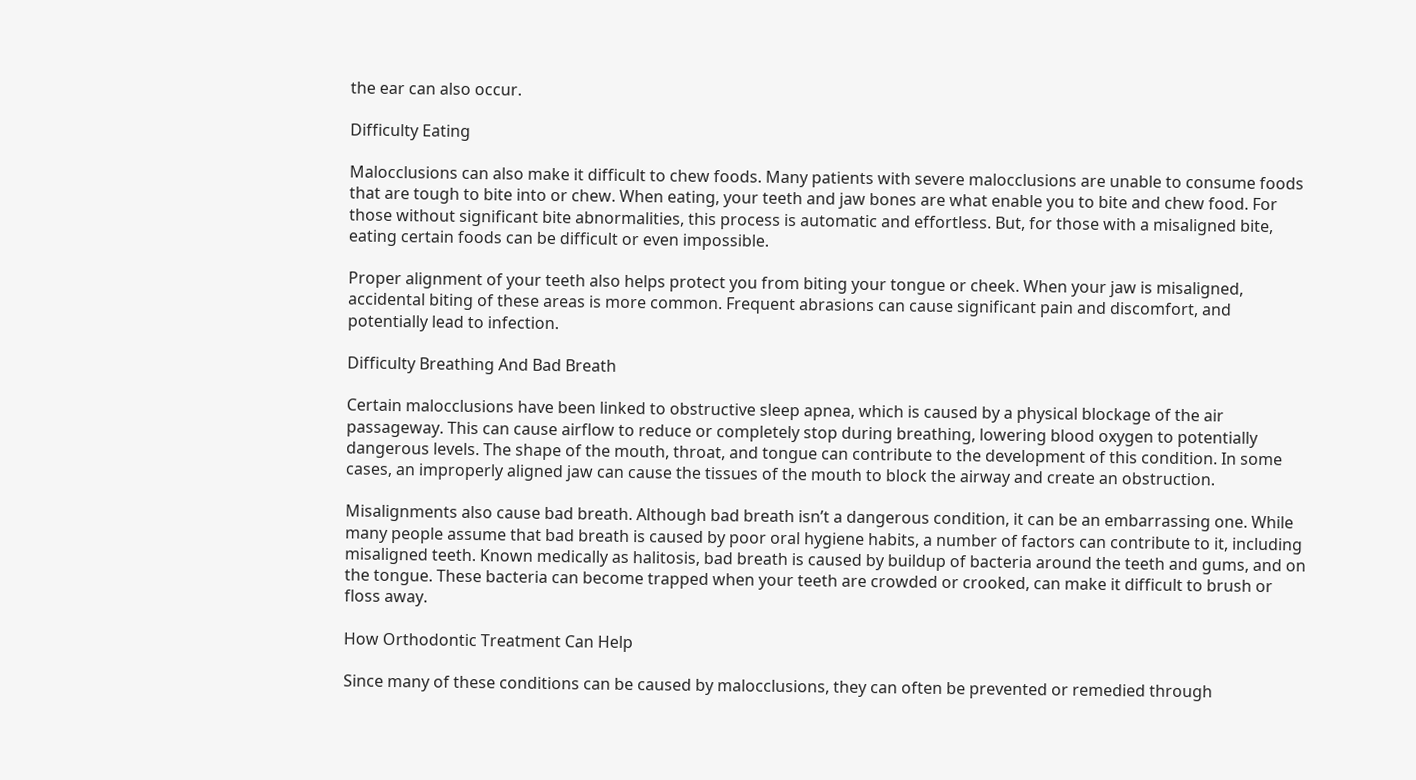the ear can also occur.

Difficulty Eating

Malocclusions can also make it difficult to chew foods. Many patients with severe malocclusions are unable to consume foods that are tough to bite into or chew. When eating, your teeth and jaw bones are what enable you to bite and chew food. For those without significant bite abnormalities, this process is automatic and effortless. But, for those with a misaligned bite, eating certain foods can be difficult or even impossible.

Proper alignment of your teeth also helps protect you from biting your tongue or cheek. When your jaw is misaligned, accidental biting of these areas is more common. Frequent abrasions can cause significant pain and discomfort, and potentially lead to infection.

Difficulty Breathing And Bad Breath

Certain malocclusions have been linked to obstructive sleep apnea, which is caused by a physical blockage of the air passageway. This can cause airflow to reduce or completely stop during breathing, lowering blood oxygen to potentially dangerous levels. The shape of the mouth, throat, and tongue can contribute to the development of this condition. In some cases, an improperly aligned jaw can cause the tissues of the mouth to block the airway and create an obstruction.

Misalignments also cause bad breath. Although bad breath isn’t a dangerous condition, it can be an embarrassing one. While many people assume that bad breath is caused by poor oral hygiene habits, a number of factors can contribute to it, including misaligned teeth. Known medically as halitosis, bad breath is caused by buildup of bacteria around the teeth and gums, and on the tongue. These bacteria can become trapped when your teeth are crowded or crooked, can make it difficult to brush or floss away.

How Orthodontic Treatment Can Help

Since many of these conditions can be caused by malocclusions, they can often be prevented or remedied through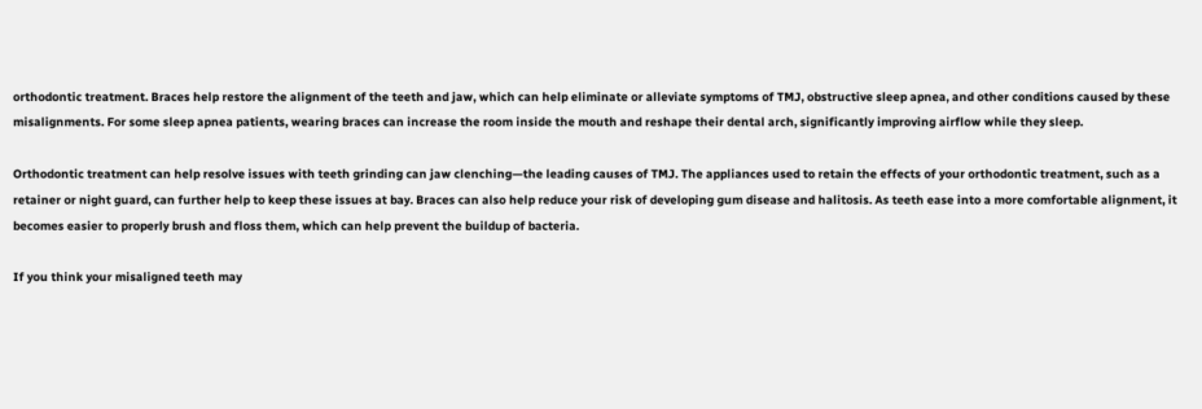orthodontic treatment. Braces help restore the alignment of the teeth and jaw, which can help eliminate or alleviate symptoms of TMJ, obstructive sleep apnea, and other conditions caused by these misalignments. For some sleep apnea patients, wearing braces can increase the room inside the mouth and reshape their dental arch, significantly improving airflow while they sleep.

Orthodontic treatment can help resolve issues with teeth grinding can jaw clenching—the leading causes of TMJ. The appliances used to retain the effects of your orthodontic treatment, such as a retainer or night guard, can further help to keep these issues at bay. Braces can also help reduce your risk of developing gum disease and halitosis. As teeth ease into a more comfortable alignment, it becomes easier to properly brush and floss them, which can help prevent the buildup of bacteria.

If you think your misaligned teeth may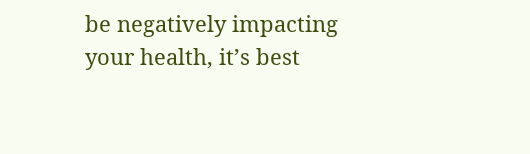be negatively impacting your health, it’s best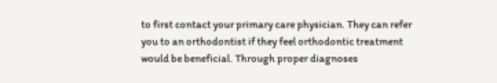to first contact your primary care physician. They can refer you to an orthodontist if they feel orthodontic treatment would be beneficial. Through proper diagnoses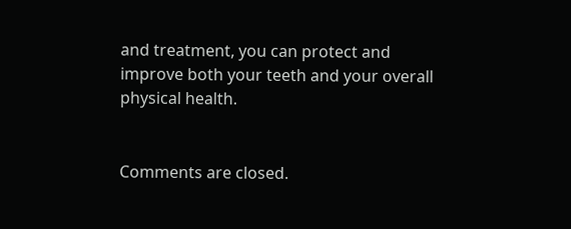and treatment, you can protect and improve both your teeth and your overall physical health.


Comments are closed.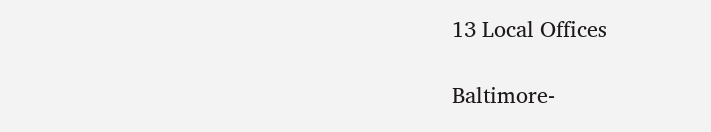13 Local Offices

Baltimore-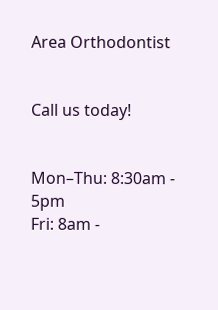Area Orthodontist


Call us today!


Mon–Thu: 8:30am - 5pm
Fri: 8am -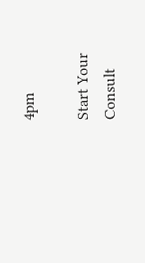4pm

Start Your Consult